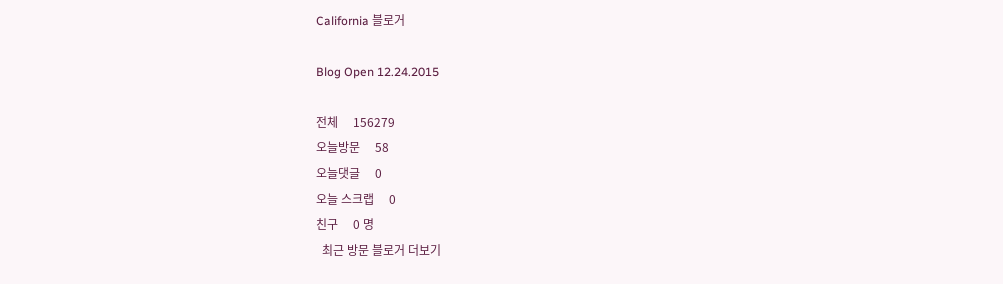California 블로거

Blog Open 12.24.2015

전체     156279
오늘방문     58
오늘댓글     0
오늘 스크랩     0
친구     0 명
  최근 방문 블로거 더보기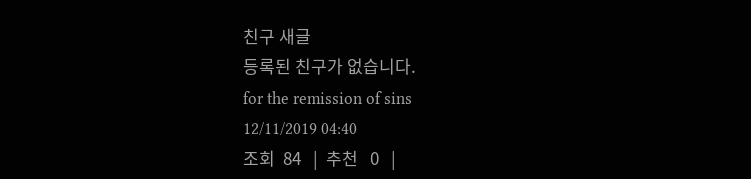친구 새글
등록된 친구가 없습니다.
for the remission of sins
12/11/2019 04:40
조회  84   |  추천   0   |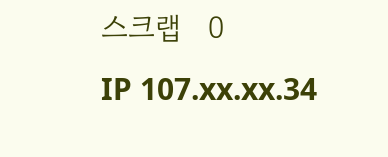스크랩   0
IP 107.xx.xx.34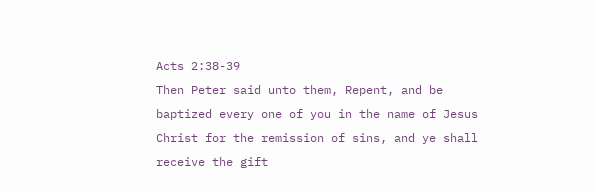Acts 2:38-39
Then Peter said unto them, Repent, and be baptized every one of you in the name of Jesus Christ for the remission of sins, and ye shall receive the gift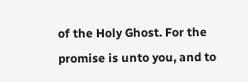of the Holy Ghost. For the promise is unto you, and to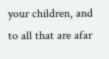your children, and to all that are afar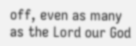off, even as many as the Lord our God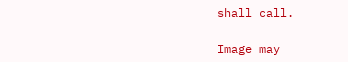shall call.

Image may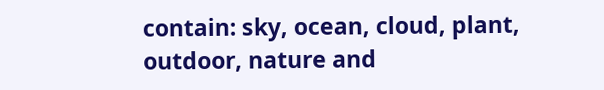contain: sky, ocean, cloud, plant, outdoor, nature and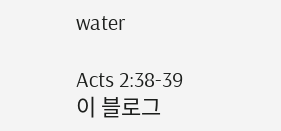water

Acts 2:38-39
이 블로그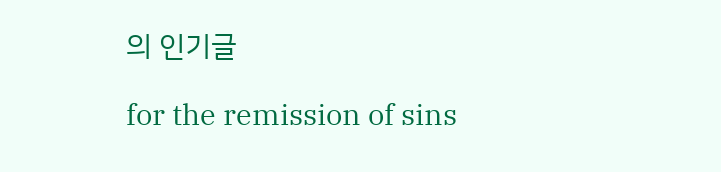의 인기글

for the remission of sins